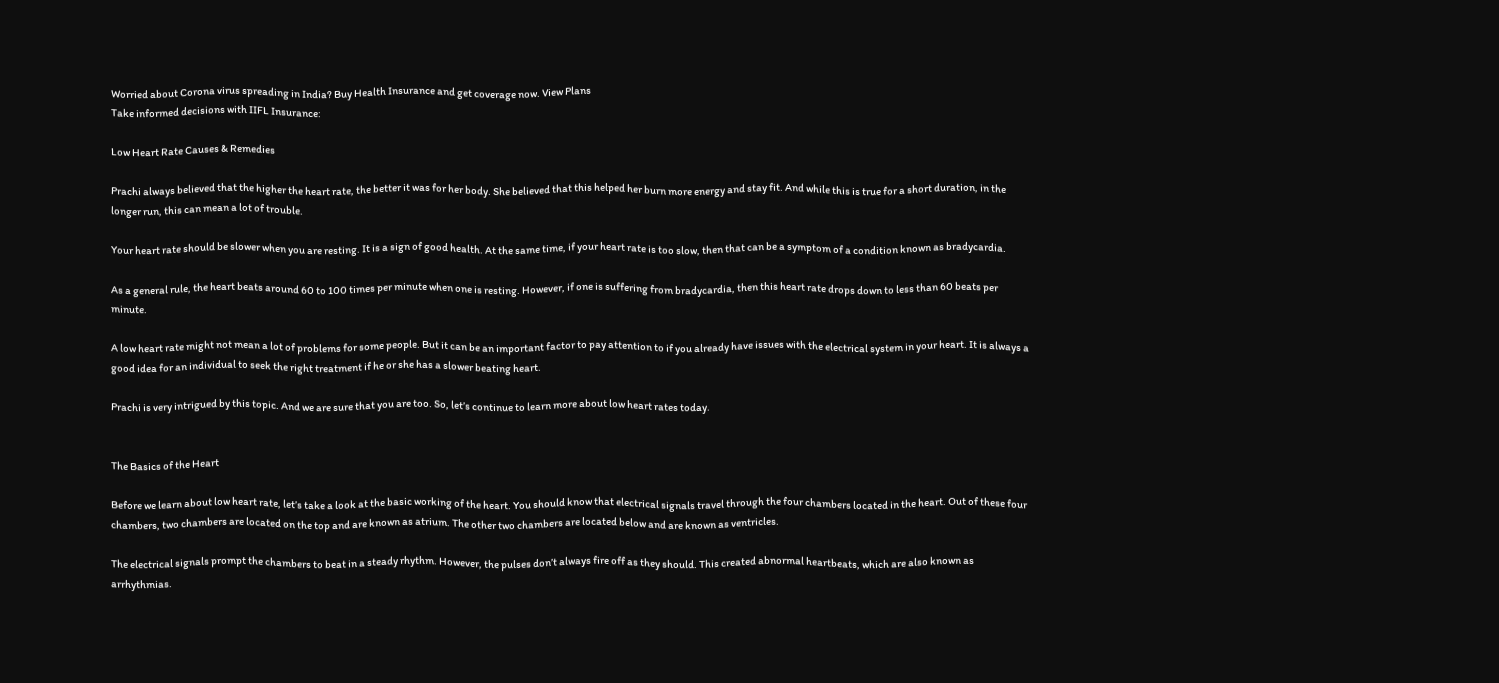Worried about Corona virus spreading in India? Buy Health Insurance and get coverage now. View Plans
Take informed decisions with IIFL Insurance:

Low Heart Rate Causes & Remedies

Prachi always believed that the higher the heart rate, the better it was for her body. She believed that this helped her burn more energy and stay fit. And while this is true for a short duration, in the longer run, this can mean a lot of trouble.

Your heart rate should be slower when you are resting. It is a sign of good health. At the same time, if your heart rate is too slow, then that can be a symptom of a condition known as bradycardia.

As a general rule, the heart beats around 60 to 100 times per minute when one is resting. However, if one is suffering from bradycardia, then this heart rate drops down to less than 60 beats per minute.

A low heart rate might not mean a lot of problems for some people. But it can be an important factor to pay attention to if you already have issues with the electrical system in your heart. It is always a good idea for an individual to seek the right treatment if he or she has a slower beating heart.

Prachi is very intrigued by this topic. And we are sure that you are too. So, let’s continue to learn more about low heart rates today.


The Basics of the Heart

Before we learn about low heart rate, let’s take a look at the basic working of the heart. You should know that electrical signals travel through the four chambers located in the heart. Out of these four chambers, two chambers are located on the top and are known as atrium. The other two chambers are located below and are known as ventricles.

The electrical signals prompt the chambers to beat in a steady rhythm. However, the pulses don’t always fire off as they should. This created abnormal heartbeats, which are also known as arrhythmias.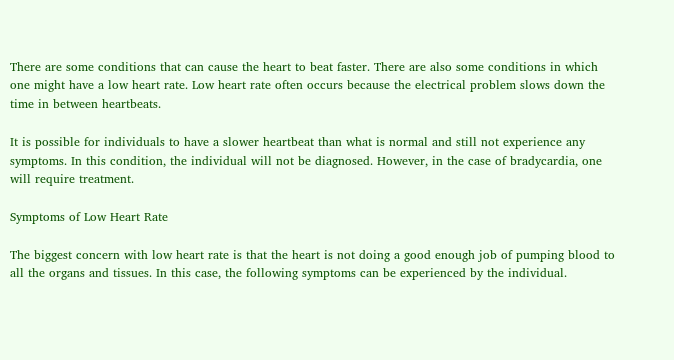There are some conditions that can cause the heart to beat faster. There are also some conditions in which one might have a low heart rate. Low heart rate often occurs because the electrical problem slows down the time in between heartbeats.

It is possible for individuals to have a slower heartbeat than what is normal and still not experience any symptoms. In this condition, the individual will not be diagnosed. However, in the case of bradycardia, one will require treatment.

Symptoms of Low Heart Rate

The biggest concern with low heart rate is that the heart is not doing a good enough job of pumping blood to all the organs and tissues. In this case, the following symptoms can be experienced by the individual.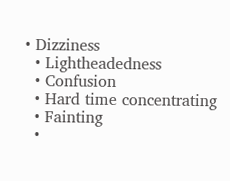• Dizziness
  • Lightheadedness
  • Confusion
  • Hard time concentrating
  • Fainting
  •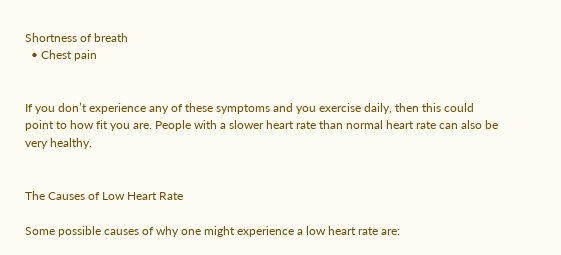Shortness of breath
  • Chest pain


If you don’t experience any of these symptoms and you exercise daily, then this could point to how fit you are. People with a slower heart rate than normal heart rate can also be very healthy.


The Causes of Low Heart Rate

Some possible causes of why one might experience a low heart rate are: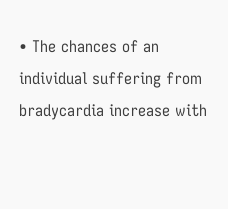• The chances of an individual suffering from bradycardia increase with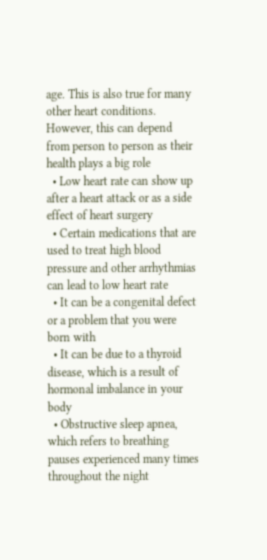age. This is also true for many other heart conditions. However, this can depend from person to person as their health plays a big role
  • Low heart rate can show up after a heart attack or as a side effect of heart surgery
  • Certain medications that are used to treat high blood pressure and other arrhythmias can lead to low heart rate
  • It can be a congenital defect or a problem that you were born with
  • It can be due to a thyroid disease, which is a result of hormonal imbalance in your body
  • Obstructive sleep apnea, which refers to breathing pauses experienced many times throughout the night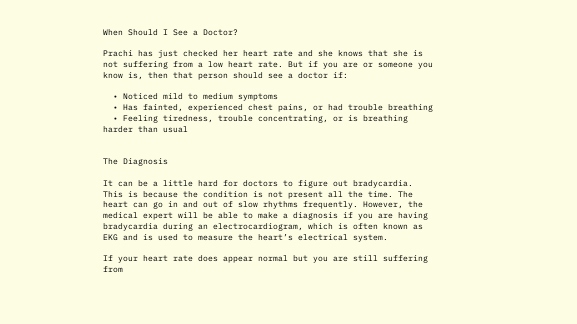When Should I See a Doctor?

Prachi has just checked her heart rate and she knows that she is not suffering from a low heart rate. But if you are or someone you know is, then that person should see a doctor if:

  • Noticed mild to medium symptoms
  • Has fainted, experienced chest pains, or had trouble breathing
  • Feeling tiredness, trouble concentrating, or is breathing harder than usual


The Diagnosis

It can be a little hard for doctors to figure out bradycardia. This is because the condition is not present all the time. The heart can go in and out of slow rhythms frequently. However, the medical expert will be able to make a diagnosis if you are having bradycardia during an electrocardiogram, which is often known as EKG and is used to measure the heart’s electrical system.

If your heart rate does appear normal but you are still suffering from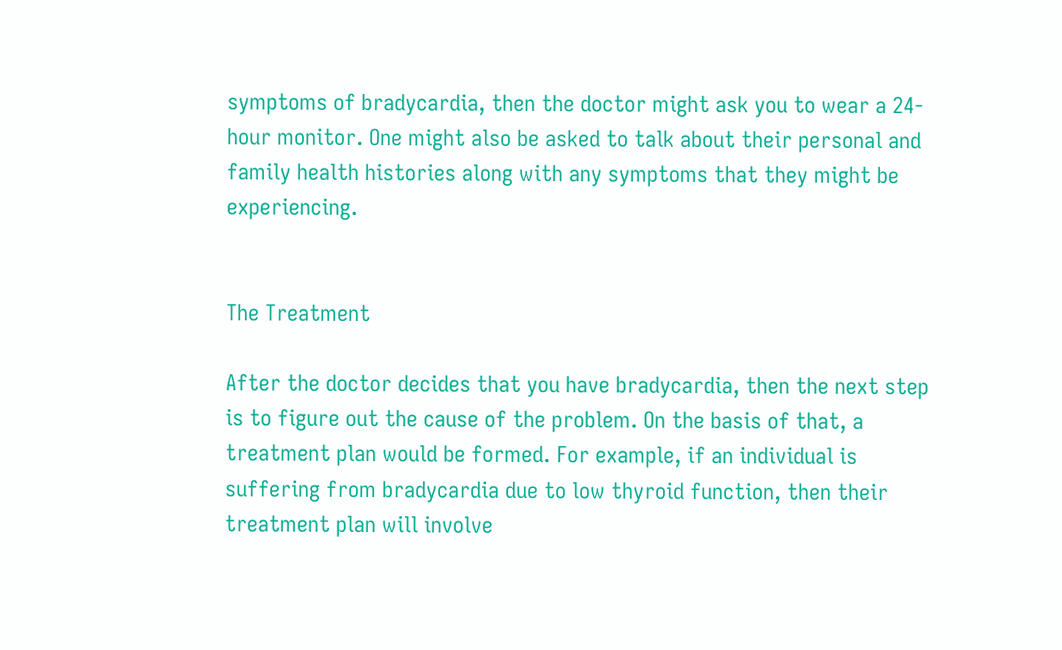symptoms of bradycardia, then the doctor might ask you to wear a 24-hour monitor. One might also be asked to talk about their personal and family health histories along with any symptoms that they might be experiencing.


The Treatment

After the doctor decides that you have bradycardia, then the next step is to figure out the cause of the problem. On the basis of that, a treatment plan would be formed. For example, if an individual is suffering from bradycardia due to low thyroid function, then their treatment plan will involve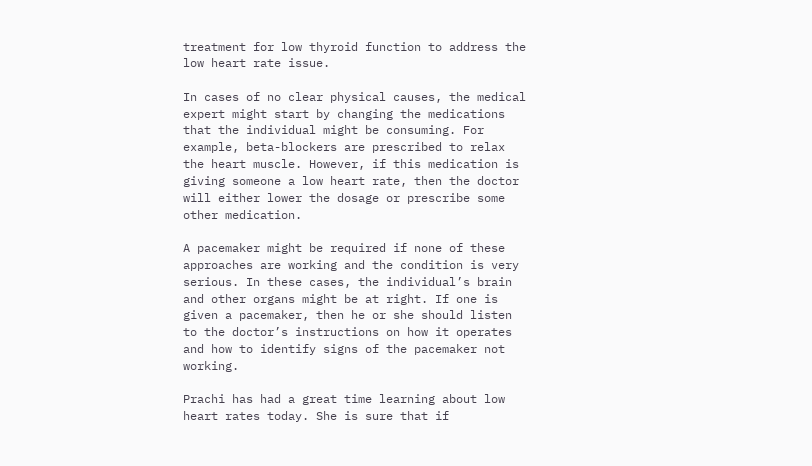treatment for low thyroid function to address the low heart rate issue.

In cases of no clear physical causes, the medical expert might start by changing the medications that the individual might be consuming. For example, beta-blockers are prescribed to relax the heart muscle. However, if this medication is giving someone a low heart rate, then the doctor will either lower the dosage or prescribe some other medication.

A pacemaker might be required if none of these approaches are working and the condition is very serious. In these cases, the individual’s brain and other organs might be at right. If one is given a pacemaker, then he or she should listen to the doctor’s instructions on how it operates and how to identify signs of the pacemaker not working.

Prachi has had a great time learning about low heart rates today. She is sure that if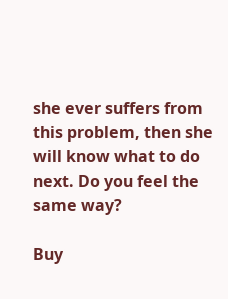she ever suffers from this problem, then she will know what to do next. Do you feel the same way?

Buy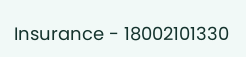Insurance - 18002101330